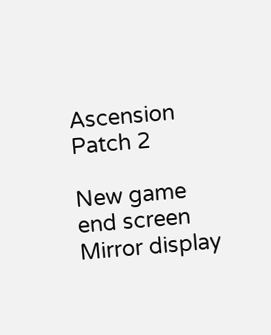Ascension Patch 2

New game end screen Mirror display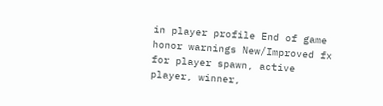in player profile End of game honor warnings New/Improved fx for player spawn, active player, winner,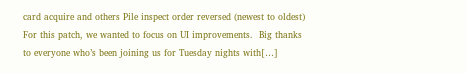card acquire and others Pile inspect order reversed (newest to oldest) For this patch, we wanted to focus on UI improvements.  Big thanks to everyone who’s been joining us for Tuesday nights with[…]